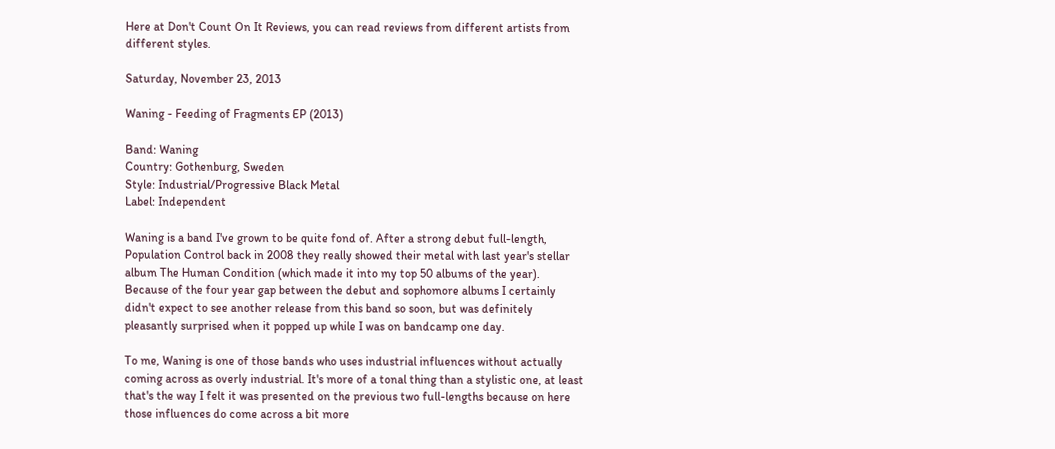Here at Don't Count On It Reviews, you can read reviews from different artists from different styles.

Saturday, November 23, 2013

Waning - Feeding of Fragments EP (2013)

Band: Waning
Country: Gothenburg, Sweden
Style: Industrial/Progressive Black Metal
Label: Independent

Waning is a band I've grown to be quite fond of. After a strong debut full-length, Population Control back in 2008 they really showed their metal with last year's stellar album The Human Condition (which made it into my top 50 albums of the year). Because of the four year gap between the debut and sophomore albums I certainly didn't expect to see another release from this band so soon, but was definitely pleasantly surprised when it popped up while I was on bandcamp one day.

To me, Waning is one of those bands who uses industrial influences without actually coming across as overly industrial. It's more of a tonal thing than a stylistic one, at least that's the way I felt it was presented on the previous two full-lengths because on here those influences do come across a bit more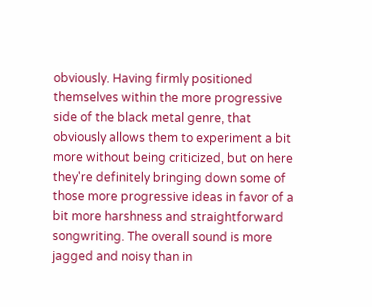obviously. Having firmly positioned themselves within the more progressive side of the black metal genre, that obviously allows them to experiment a bit more without being criticized, but on here they're definitely bringing down some of those more progressive ideas in favor of a bit more harshness and straightforward songwriting. The overall sound is more jagged and noisy than in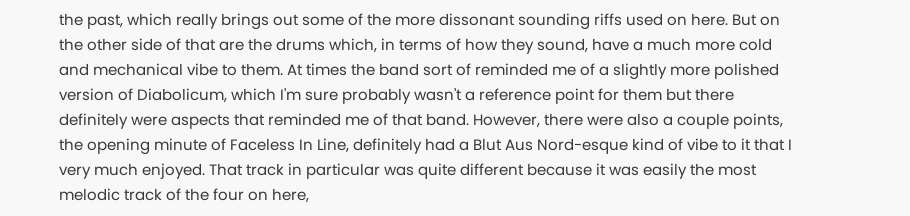the past, which really brings out some of the more dissonant sounding riffs used on here. But on the other side of that are the drums which, in terms of how they sound, have a much more cold and mechanical vibe to them. At times the band sort of reminded me of a slightly more polished version of Diabolicum, which I'm sure probably wasn't a reference point for them but there definitely were aspects that reminded me of that band. However, there were also a couple points, the opening minute of Faceless In Line, definitely had a Blut Aus Nord-esque kind of vibe to it that I very much enjoyed. That track in particular was quite different because it was easily the most melodic track of the four on here,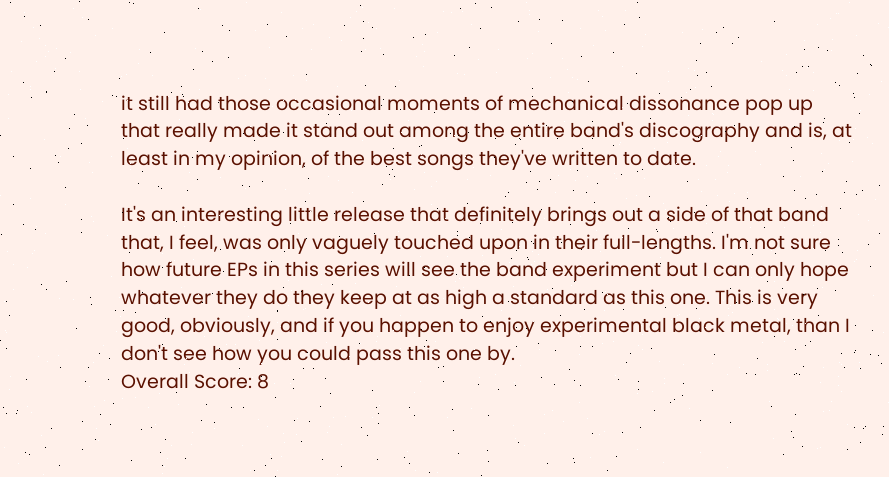it still had those occasional moments of mechanical dissonance pop up that really made it stand out among the entire band's discography and is, at least in my opinion, of the best songs they've written to date.

It's an interesting little release that definitely brings out a side of that band that, I feel, was only vaguely touched upon in their full-lengths. I'm not sure how future EPs in this series will see the band experiment but I can only hope whatever they do they keep at as high a standard as this one. This is very good, obviously, and if you happen to enjoy experimental black metal, than I don't see how you could pass this one by.
Overall Score: 8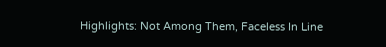Highlights: Not Among Them, Faceless In Line